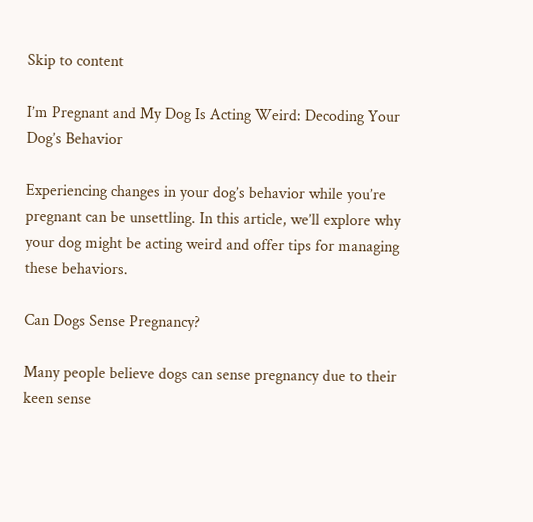Skip to content

I’m Pregnant and My Dog Is Acting Weird: Decoding Your Dog’s Behavior

Experiencing changes in your dog’s behavior while you’re pregnant can be unsettling. In this article, we’ll explore why your dog might be acting weird and offer tips for managing these behaviors.

Can Dogs Sense Pregnancy?

Many people believe dogs can sense pregnancy due to their keen sense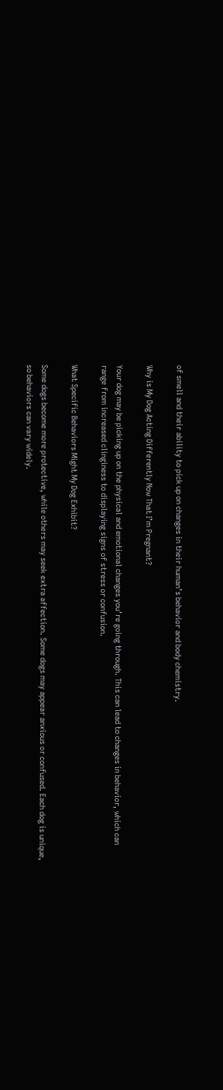of smell and their ability to pick up on changes in their human’s behavior and body chemistry.

Why is My Dog Acting Differently Now That I’m Pregnant?

Your dog may be picking up on the physical and emotional changes you’re going through. This can lead to changes in behavior, which can range from increased clinginess to displaying signs of stress or confusion.

What Specific Behaviors Might My Dog Exhibit?

Some dogs become more protective, while others may seek extra affection. Some dogs may appear anxious or confused. Each dog is unique, so behaviors can vary widely.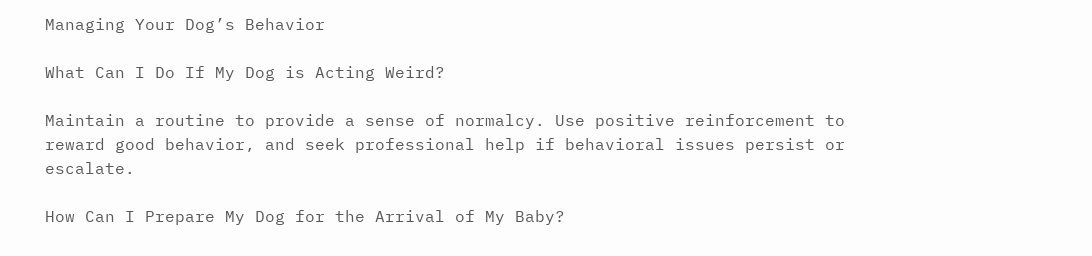Managing Your Dog’s Behavior

What Can I Do If My Dog is Acting Weird?

Maintain a routine to provide a sense of normalcy. Use positive reinforcement to reward good behavior, and seek professional help if behavioral issues persist or escalate.

How Can I Prepare My Dog for the Arrival of My Baby?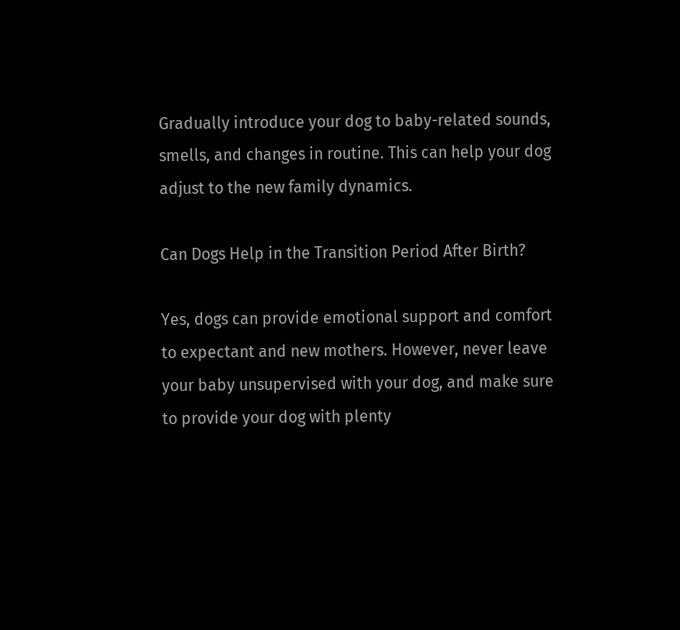Gradually introduce your dog to baby-related sounds, smells, and changes in routine. This can help your dog adjust to the new family dynamics.

Can Dogs Help in the Transition Period After Birth?

Yes, dogs can provide emotional support and comfort to expectant and new mothers. However, never leave your baby unsupervised with your dog, and make sure to provide your dog with plenty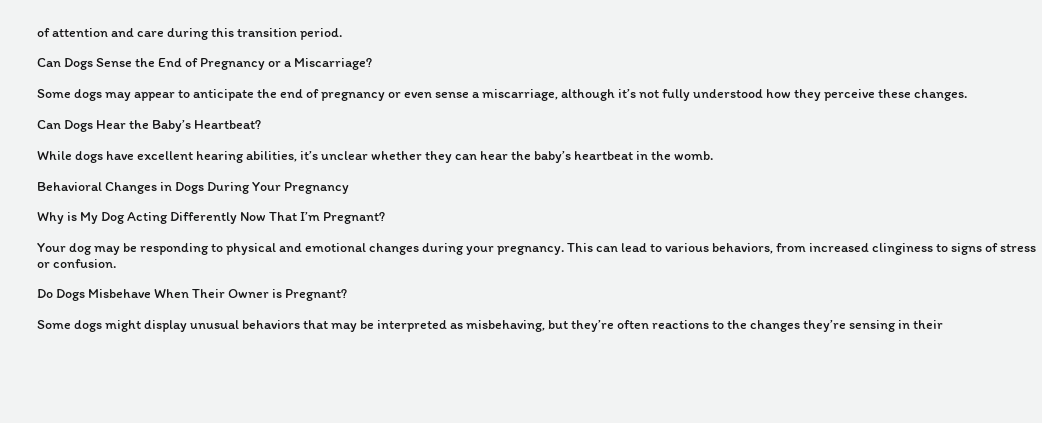of attention and care during this transition period.

Can Dogs Sense the End of Pregnancy or a Miscarriage?

Some dogs may appear to anticipate the end of pregnancy or even sense a miscarriage, although it’s not fully understood how they perceive these changes.

Can Dogs Hear the Baby’s Heartbeat?

While dogs have excellent hearing abilities, it’s unclear whether they can hear the baby’s heartbeat in the womb.

Behavioral Changes in Dogs During Your Pregnancy

Why is My Dog Acting Differently Now That I’m Pregnant?

Your dog may be responding to physical and emotional changes during your pregnancy. This can lead to various behaviors, from increased clinginess to signs of stress or confusion.

Do Dogs Misbehave When Their Owner is Pregnant?

Some dogs might display unusual behaviors that may be interpreted as misbehaving, but they’re often reactions to the changes they’re sensing in their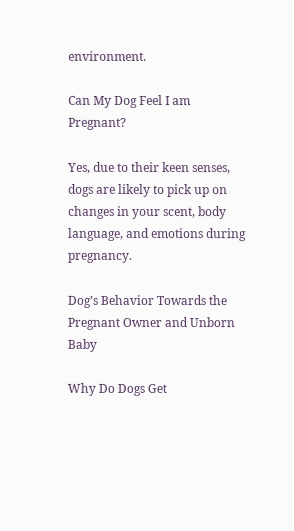environment.

Can My Dog Feel I am Pregnant?

Yes, due to their keen senses, dogs are likely to pick up on changes in your scent, body language, and emotions during pregnancy.

Dog’s Behavior Towards the Pregnant Owner and Unborn Baby

Why Do Dogs Get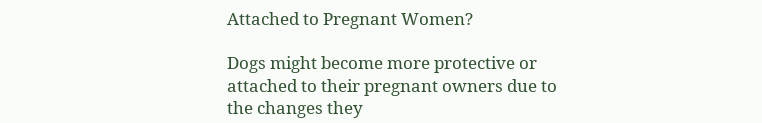Attached to Pregnant Women?

Dogs might become more protective or attached to their pregnant owners due to the changes they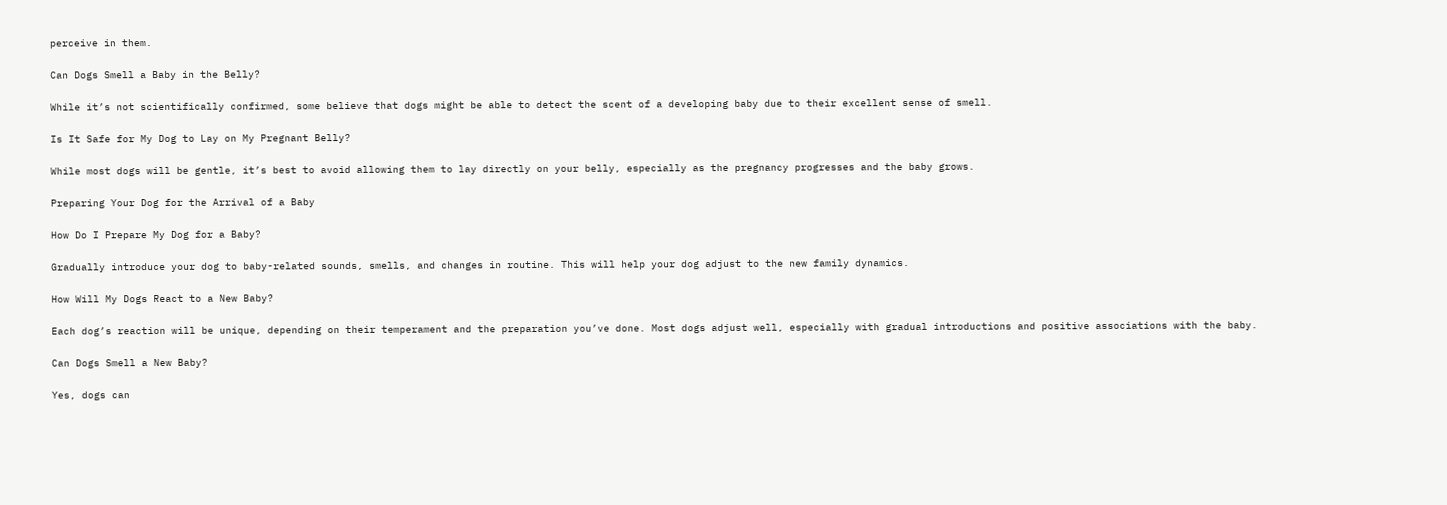perceive in them.

Can Dogs Smell a Baby in the Belly?

While it’s not scientifically confirmed, some believe that dogs might be able to detect the scent of a developing baby due to their excellent sense of smell.

Is It Safe for My Dog to Lay on My Pregnant Belly?

While most dogs will be gentle, it’s best to avoid allowing them to lay directly on your belly, especially as the pregnancy progresses and the baby grows.

Preparing Your Dog for the Arrival of a Baby

How Do I Prepare My Dog for a Baby?

Gradually introduce your dog to baby-related sounds, smells, and changes in routine. This will help your dog adjust to the new family dynamics.

How Will My Dogs React to a New Baby?

Each dog’s reaction will be unique, depending on their temperament and the preparation you’ve done. Most dogs adjust well, especially with gradual introductions and positive associations with the baby.

Can Dogs Smell a New Baby?

Yes, dogs can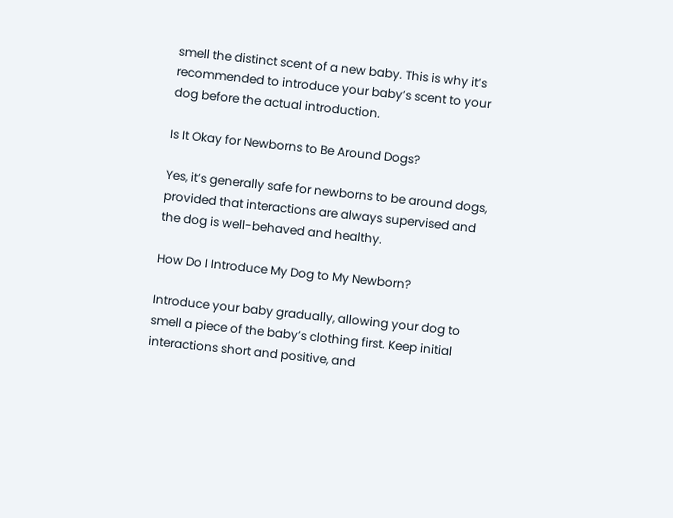smell the distinct scent of a new baby. This is why it’s recommended to introduce your baby’s scent to your dog before the actual introduction.

Is It Okay for Newborns to Be Around Dogs?

Yes, it’s generally safe for newborns to be around dogs, provided that interactions are always supervised and the dog is well-behaved and healthy.

How Do I Introduce My Dog to My Newborn?

Introduce your baby gradually, allowing your dog to smell a piece of the baby’s clothing first. Keep initial interactions short and positive, and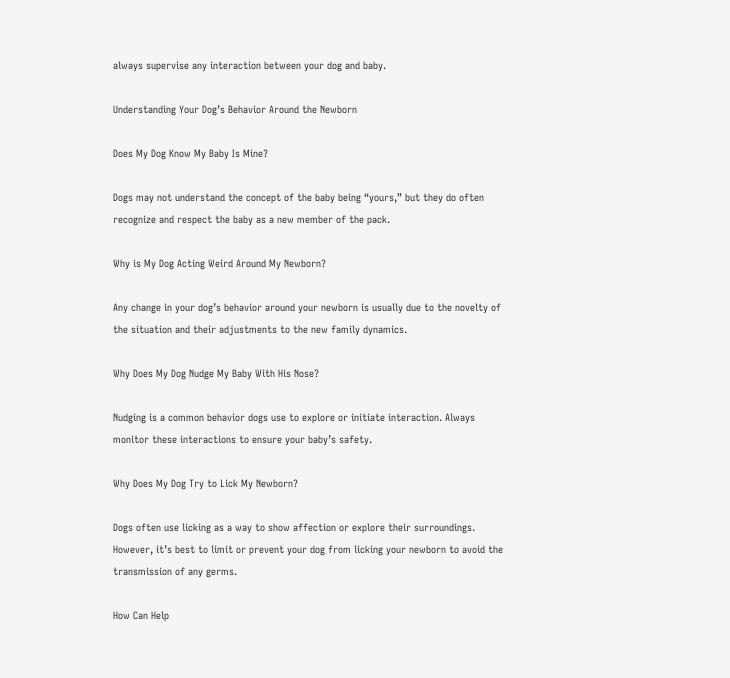always supervise any interaction between your dog and baby.

Understanding Your Dog’s Behavior Around the Newborn

Does My Dog Know My Baby Is Mine?

Dogs may not understand the concept of the baby being “yours,” but they do often recognize and respect the baby as a new member of the pack.

Why is My Dog Acting Weird Around My Newborn?

Any change in your dog’s behavior around your newborn is usually due to the novelty of the situation and their adjustments to the new family dynamics.

Why Does My Dog Nudge My Baby With His Nose?

Nudging is a common behavior dogs use to explore or initiate interaction. Always monitor these interactions to ensure your baby’s safety.

Why Does My Dog Try to Lick My Newborn?

Dogs often use licking as a way to show affection or explore their surroundings. However, it’s best to limit or prevent your dog from licking your newborn to avoid the transmission of any germs.

How Can Help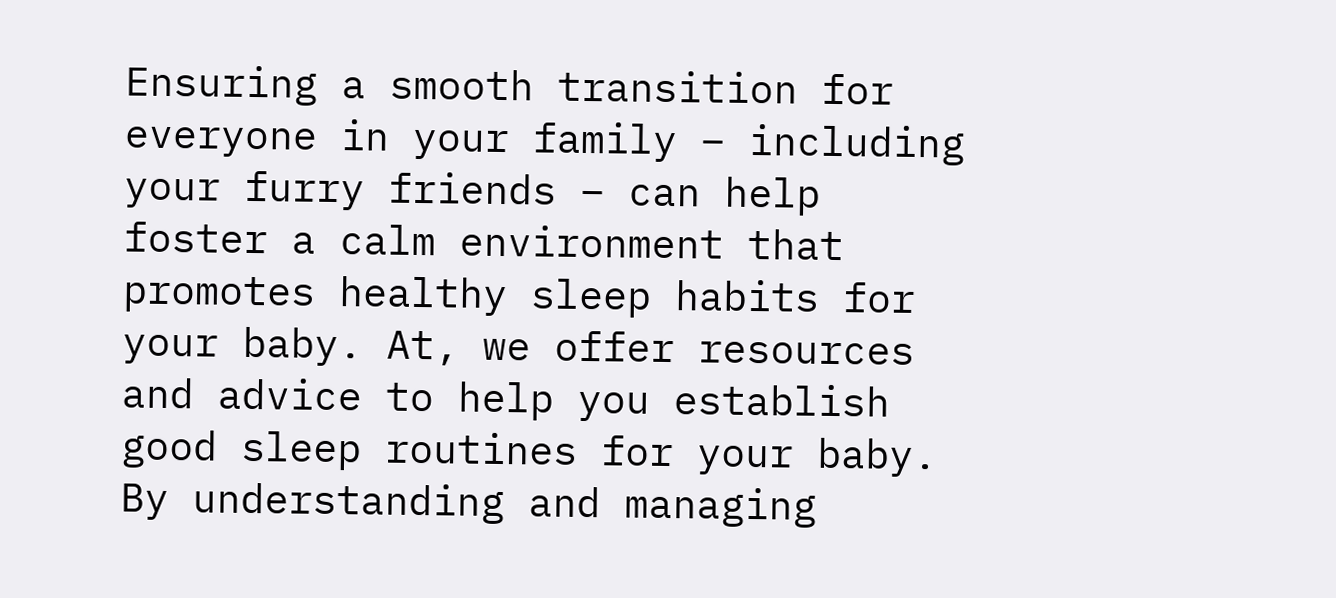Ensuring a smooth transition for everyone in your family – including your furry friends – can help foster a calm environment that promotes healthy sleep habits for your baby. At, we offer resources and advice to help you establish good sleep routines for your baby. By understanding and managing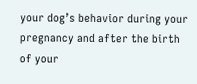your dog’s behavior during your pregnancy and after the birth of your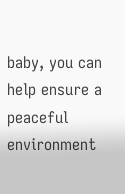baby, you can help ensure a peaceful environment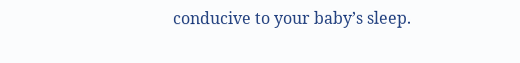conducive to your baby’s sleep.